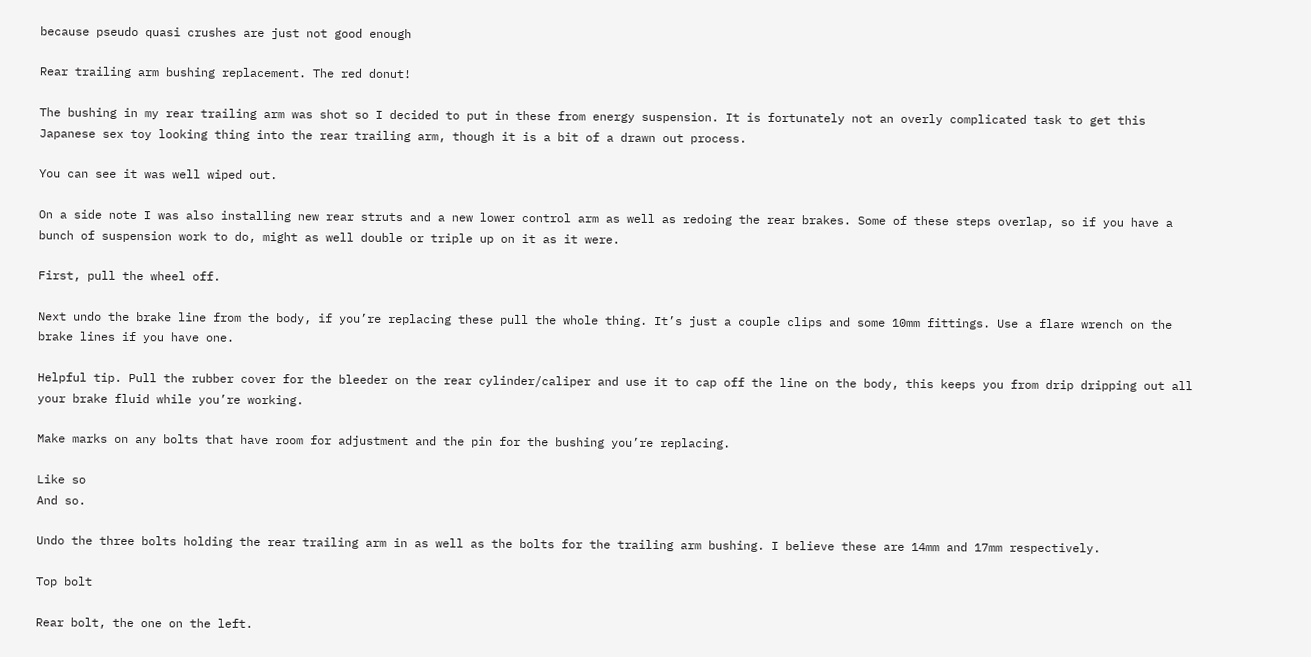because pseudo quasi crushes are just not good enough

Rear trailing arm bushing replacement. The red donut!

The bushing in my rear trailing arm was shot so I decided to put in these from energy suspension. It is fortunately not an overly complicated task to get this Japanese sex toy looking thing into the rear trailing arm, though it is a bit of a drawn out process.

You can see it was well wiped out.

On a side note I was also installing new rear struts and a new lower control arm as well as redoing the rear brakes. Some of these steps overlap, so if you have a bunch of suspension work to do, might as well double or triple up on it as it were.

First, pull the wheel off.

Next undo the brake line from the body, if you’re replacing these pull the whole thing. It’s just a couple clips and some 10mm fittings. Use a flare wrench on the brake lines if you have one.

Helpful tip. Pull the rubber cover for the bleeder on the rear cylinder/caliper and use it to cap off the line on the body, this keeps you from drip dripping out all your brake fluid while you’re working.

Make marks on any bolts that have room for adjustment and the pin for the bushing you’re replacing.

Like so
And so.

Undo the three bolts holding the rear trailing arm in as well as the bolts for the trailing arm bushing. I believe these are 14mm and 17mm respectively.

Top bolt

Rear bolt, the one on the left.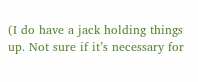(I do have a jack holding things up. Not sure if it’s necessary for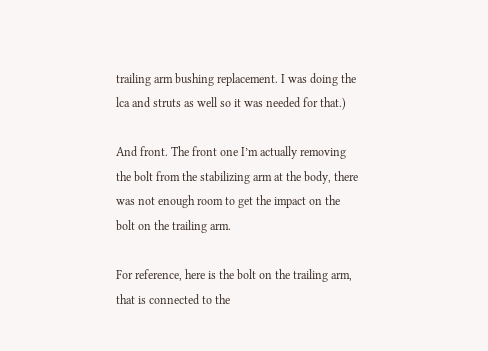trailing arm bushing replacement. I was doing the lca and struts as well so it was needed for that.)

And front. The front one I’m actually removing the bolt from the stabilizing arm at the body, there was not enough room to get the impact on the bolt on the trailing arm.

For reference, here is the bolt on the trailing arm, that is connected to the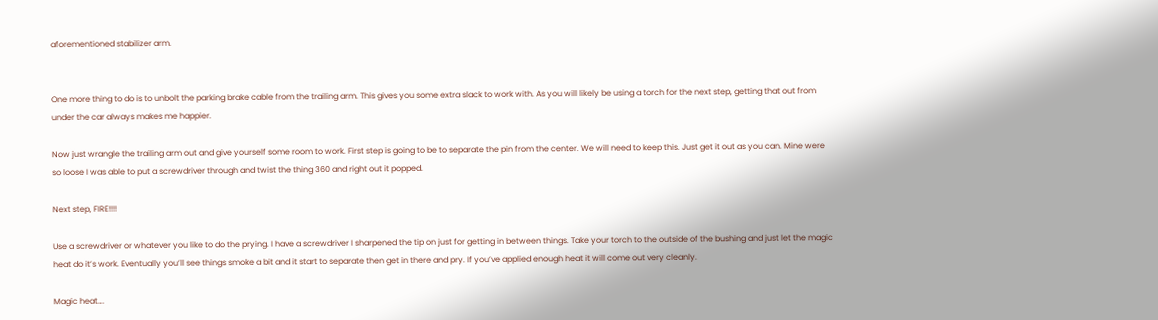aforementioned stabilizer arm.


One more thing to do is to unbolt the parking brake cable from the trailing arm. This gives you some extra slack to work with. As you will likely be using a torch for the next step, getting that out from under the car always makes me happier.

Now just wrangle the trailing arm out and give yourself some room to work. First step is going to be to separate the pin from the center. We will need to keep this. Just get it out as you can. Mine were so loose I was able to put a screwdriver through and twist the thing 360 and right out it popped.

Next step, FIRE!!!!

Use a screwdriver or whatever you like to do the prying. I have a screwdriver I sharpened the tip on just for getting in between things. Take your torch to the outside of the bushing and just let the magic heat do it’s work. Eventually you’ll see things smoke a bit and it start to separate then get in there and pry. If you’ve applied enough heat it will come out very cleanly.

Magic heat….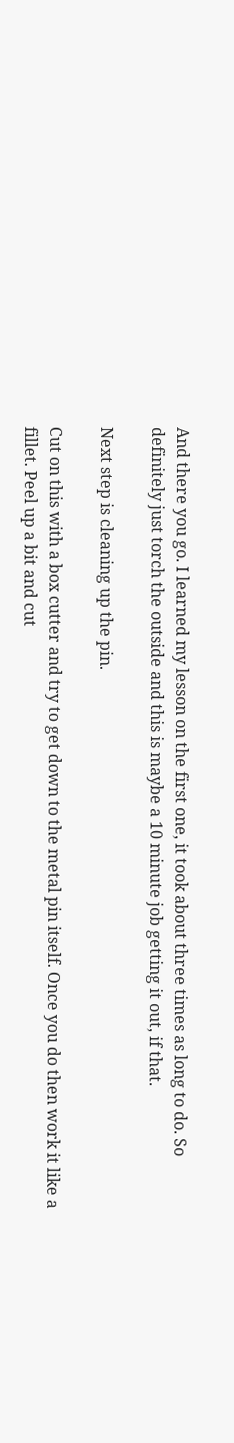And there you go. I learned my lesson on the first one, it took about three times as long to do. So definitely just torch the outside and this is maybe a 10 minute job getting it out, if that.

Next step is cleaning up the pin.

Cut on this with a box cutter and try to get down to the metal pin itself. Once you do then work it like a fillet. Peel up a bit and cut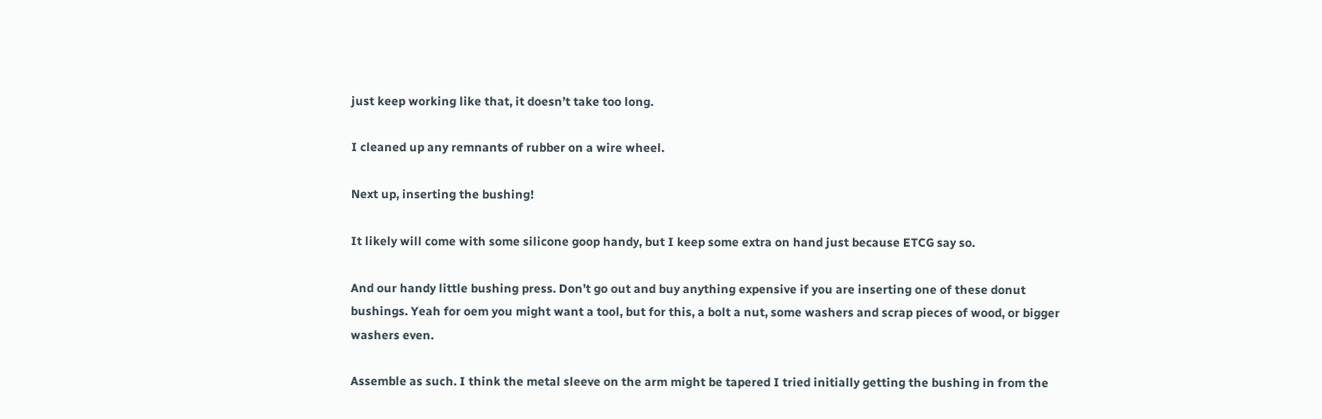just keep working like that, it doesn’t take too long.

I cleaned up any remnants of rubber on a wire wheel.

Next up, inserting the bushing!

It likely will come with some silicone goop handy, but I keep some extra on hand just because ETCG say so.

And our handy little bushing press. Don’t go out and buy anything expensive if you are inserting one of these donut bushings. Yeah for oem you might want a tool, but for this, a bolt a nut, some washers and scrap pieces of wood, or bigger washers even.

Assemble as such. I think the metal sleeve on the arm might be tapered I tried initially getting the bushing in from the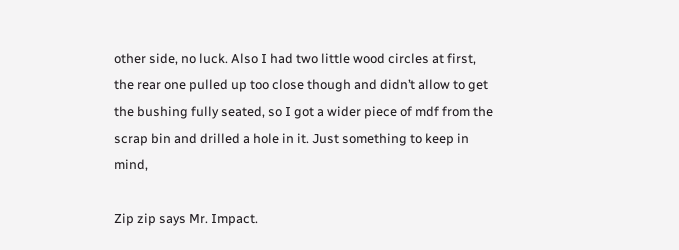other side, no luck. Also I had two little wood circles at first, the rear one pulled up too close though and didn’t allow to get the bushing fully seated, so I got a wider piece of mdf from the scrap bin and drilled a hole in it. Just something to keep in mind,

Zip zip says Mr. Impact.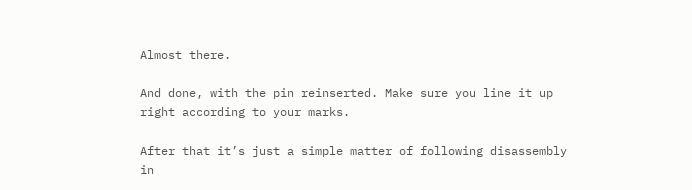Almost there.

And done, with the pin reinserted. Make sure you line it up right according to your marks.

After that it’s just a simple matter of following disassembly in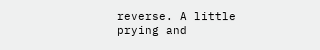reverse. A little prying and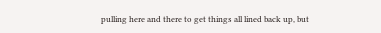pulling here and there to get things all lined back up, but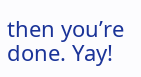then you’re done. Yay!